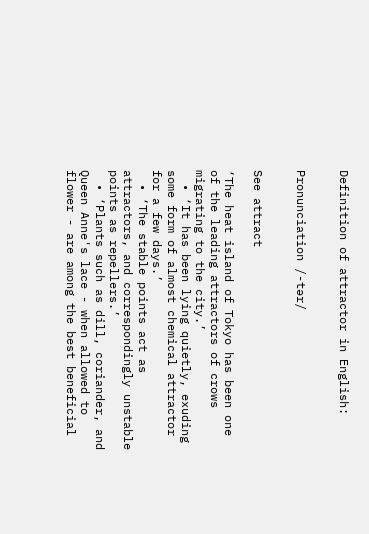Definition of attractor in English:


Pronunciation /-tər/


See attract

‘The heat island of Tokyo has been one of the leading attractors of crows migrating to the city.’
  • ‘It has been lying quietly, exuding some form of almost chemical attractor for a few days.’
  • ‘The stable points act as attractors, and correspondingly unstable points as repellers.’
  • ‘Plants such as dill, coriander, and Queen Anne's lace - when allowed to flower - are among the best beneficial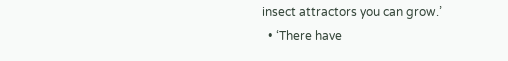insect attractors you can grow.’
  • ‘There have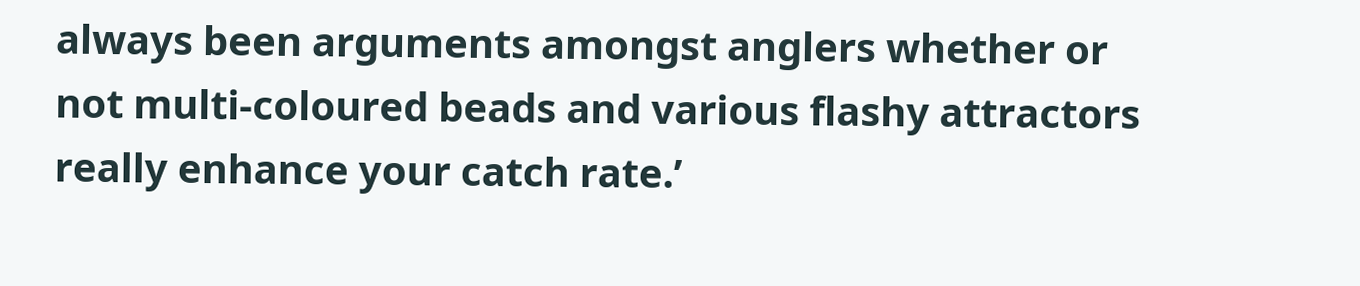always been arguments amongst anglers whether or not multi-coloured beads and various flashy attractors really enhance your catch rate.’